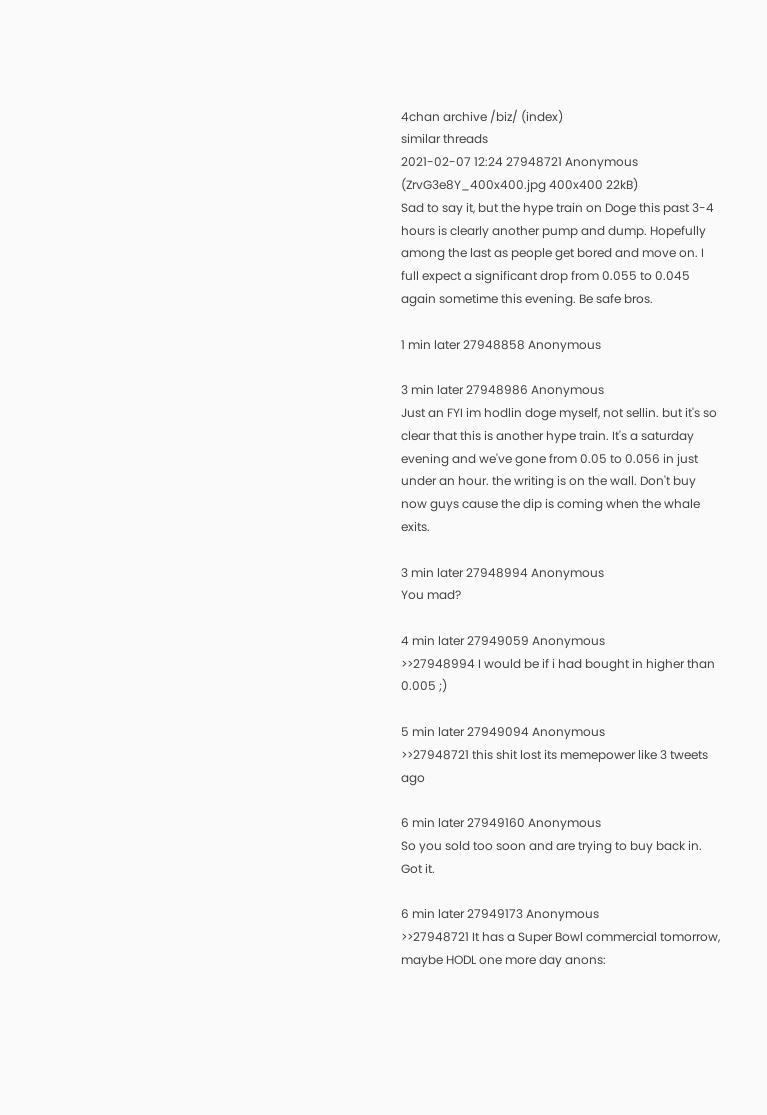4chan archive /biz/ (index)
similar threads
2021-02-07 12:24 27948721 Anonymous (ZrvG3e8Y_400x400.jpg 400x400 22kB)
Sad to say it, but the hype train on Doge this past 3-4 hours is clearly another pump and dump. Hopefully among the last as people get bored and move on. I full expect a significant drop from 0.055 to 0.045 again sometime this evening. Be safe bros.

1 min later 27948858 Anonymous

3 min later 27948986 Anonymous
Just an FYI im hodlin doge myself, not sellin. but it's so clear that this is another hype train. It's a saturday evening and we've gone from 0.05 to 0.056 in just under an hour. the writing is on the wall. Don't buy now guys cause the dip is coming when the whale exits.

3 min later 27948994 Anonymous
You mad?

4 min later 27949059 Anonymous
>>27948994 I would be if i had bought in higher than 0.005 ;)

5 min later 27949094 Anonymous
>>27948721 this shit lost its memepower like 3 tweets ago

6 min later 27949160 Anonymous
So you sold too soon and are trying to buy back in. Got it.

6 min later 27949173 Anonymous
>>27948721 It has a Super Bowl commercial tomorrow, maybe HODL one more day anons: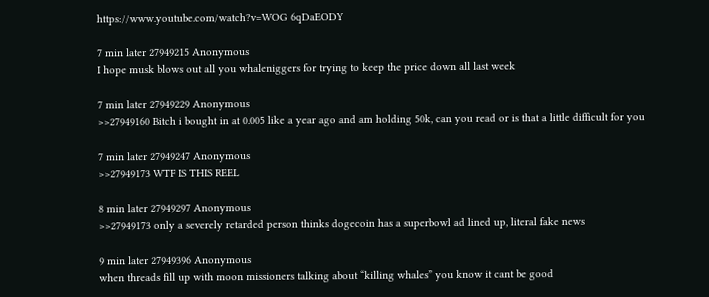https://www.youtube.com/watch?v=WOG 6qDaEODY

7 min later 27949215 Anonymous
I hope musk blows out all you whaleniggers for trying to keep the price down all last week

7 min later 27949229 Anonymous
>>27949160 Bitch i bought in at 0.005 like a year ago and am holding 50k, can you read or is that a little difficult for you

7 min later 27949247 Anonymous
>>27949173 WTF IS THIS REEL

8 min later 27949297 Anonymous
>>27949173 only a severely retarded person thinks dogecoin has a superbowl ad lined up, literal fake news

9 min later 27949396 Anonymous
when threads fill up with moon missioners talking about “killing whales” you know it cant be good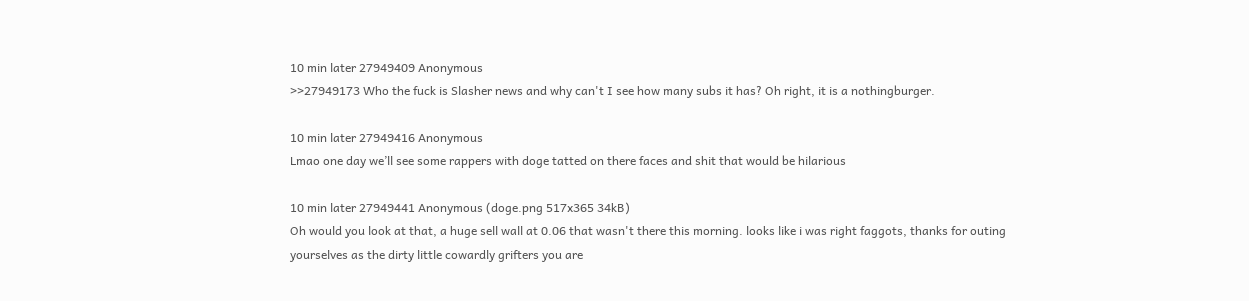10 min later 27949409 Anonymous
>>27949173 Who the fuck is Slasher news and why can't I see how many subs it has? Oh right, it is a nothingburger.

10 min later 27949416 Anonymous
Lmao one day we’ll see some rappers with doge tatted on there faces and shit that would be hilarious

10 min later 27949441 Anonymous (doge.png 517x365 34kB)
Oh would you look at that, a huge sell wall at 0.06 that wasn't there this morning. looks like i was right faggots, thanks for outing yourselves as the dirty little cowardly grifters you are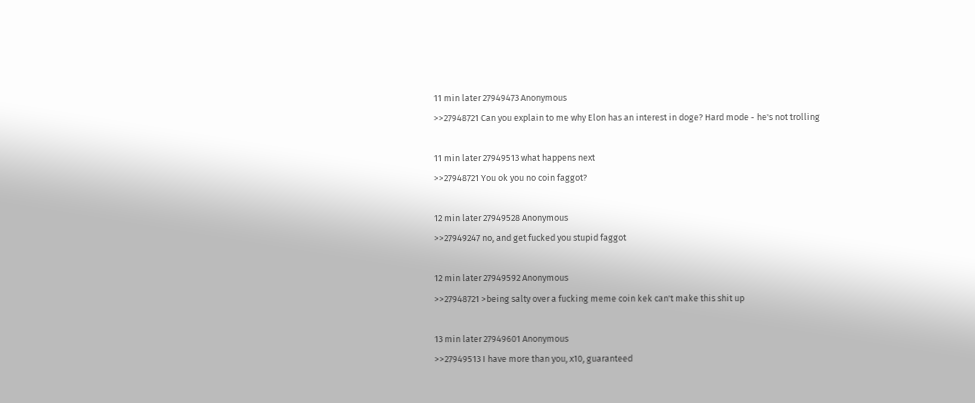11 min later 27949473 Anonymous
>>27948721 Can you explain to me why Elon has an interest in doge? Hard mode - he's not trolling

11 min later 27949513 what happens next
>>27948721 You ok you no coin faggot?

12 min later 27949528 Anonymous
>>27949247 no, and get fucked you stupid faggot

12 min later 27949592 Anonymous
>>27948721 >being salty over a fucking meme coin kek can't make this shit up

13 min later 27949601 Anonymous
>>27949513 I have more than you, x10, guaranteed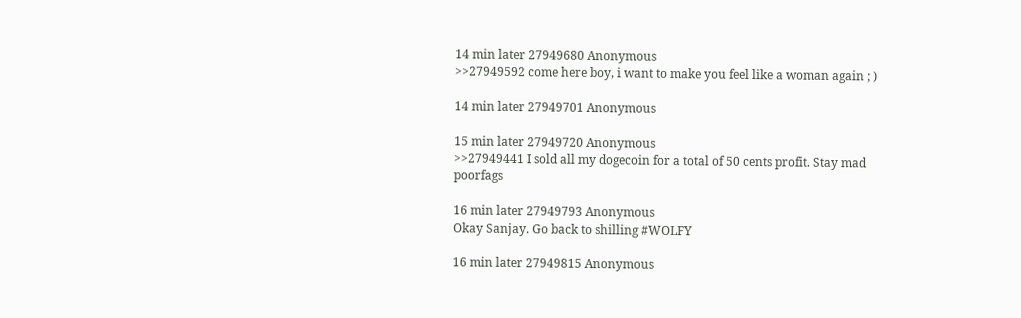14 min later 27949680 Anonymous
>>27949592 come here boy, i want to make you feel like a woman again ; )

14 min later 27949701 Anonymous

15 min later 27949720 Anonymous
>>27949441 I sold all my dogecoin for a total of 50 cents profit. Stay mad poorfags

16 min later 27949793 Anonymous
Okay Sanjay. Go back to shilling #WOLFY

16 min later 27949815 Anonymous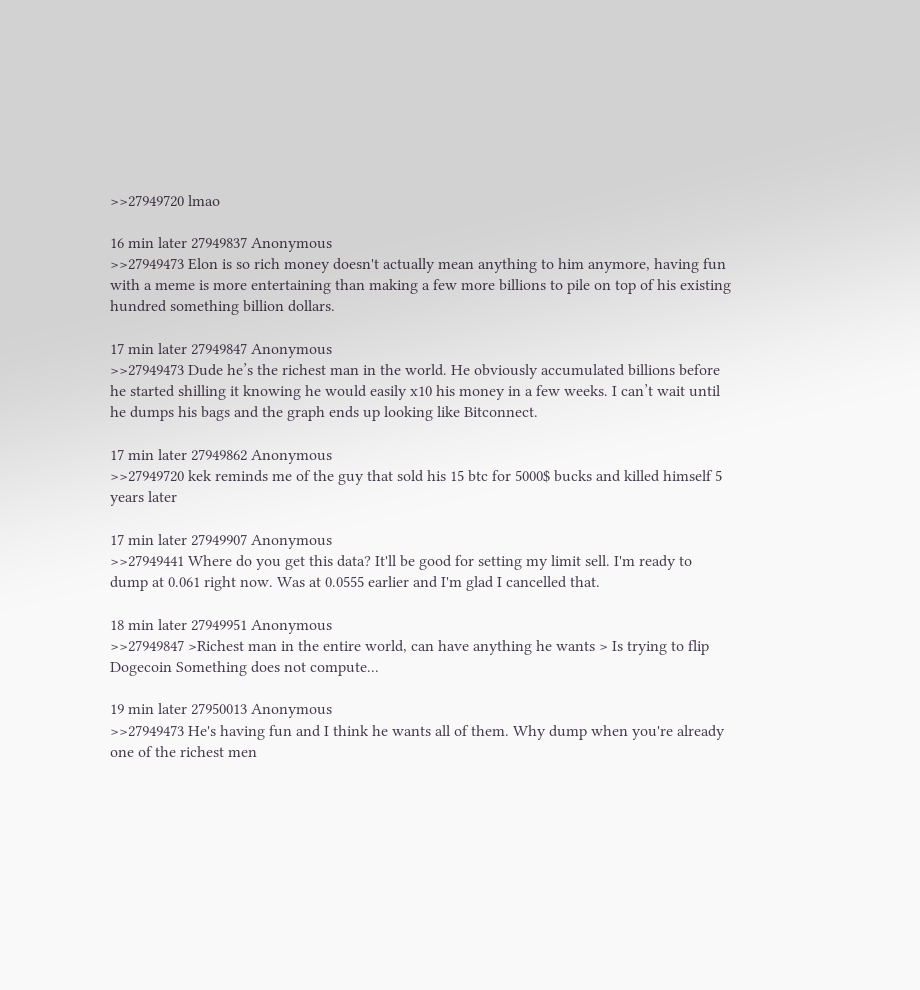>>27949720 lmao

16 min later 27949837 Anonymous
>>27949473 Elon is so rich money doesn't actually mean anything to him anymore, having fun with a meme is more entertaining than making a few more billions to pile on top of his existing hundred something billion dollars.

17 min later 27949847 Anonymous
>>27949473 Dude he’s the richest man in the world. He obviously accumulated billions before he started shilling it knowing he would easily x10 his money in a few weeks. I can’t wait until he dumps his bags and the graph ends up looking like Bitconnect.

17 min later 27949862 Anonymous
>>27949720 kek reminds me of the guy that sold his 15 btc for 5000$ bucks and killed himself 5 years later

17 min later 27949907 Anonymous
>>27949441 Where do you get this data? It'll be good for setting my limit sell. I'm ready to dump at 0.061 right now. Was at 0.0555 earlier and I'm glad I cancelled that.

18 min later 27949951 Anonymous
>>27949847 >Richest man in the entire world, can have anything he wants > Is trying to flip Dogecoin Something does not compute...

19 min later 27950013 Anonymous
>>27949473 He's having fun and I think he wants all of them. Why dump when you're already one of the richest men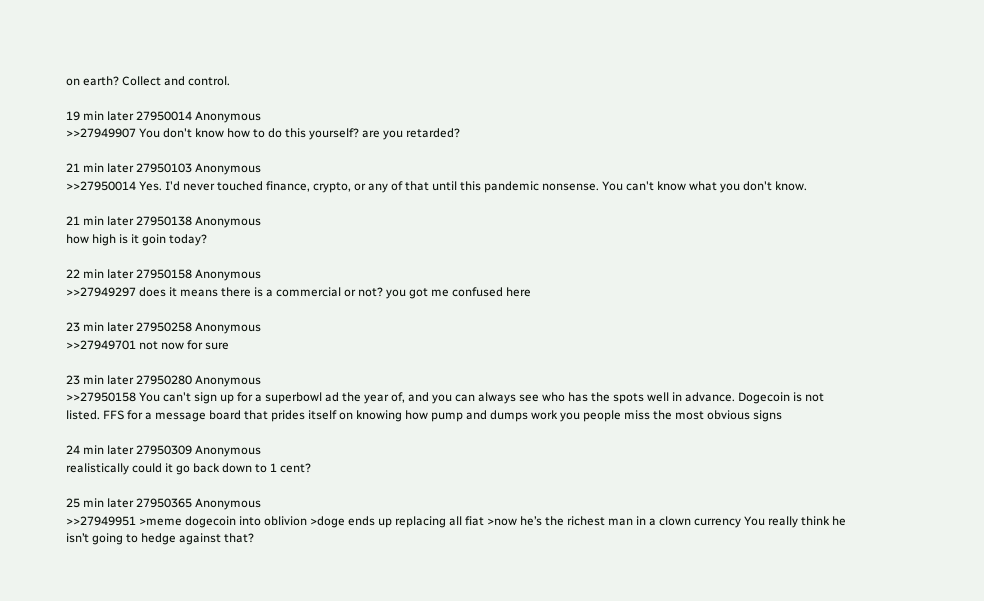on earth? Collect and control.

19 min later 27950014 Anonymous
>>27949907 You don't know how to do this yourself? are you retarded?

21 min later 27950103 Anonymous
>>27950014 Yes. I'd never touched finance, crypto, or any of that until this pandemic nonsense. You can't know what you don't know.

21 min later 27950138 Anonymous
how high is it goin today?

22 min later 27950158 Anonymous
>>27949297 does it means there is a commercial or not? you got me confused here

23 min later 27950258 Anonymous
>>27949701 not now for sure

23 min later 27950280 Anonymous
>>27950158 You can't sign up for a superbowl ad the year of, and you can always see who has the spots well in advance. Dogecoin is not listed. FFS for a message board that prides itself on knowing how pump and dumps work you people miss the most obvious signs

24 min later 27950309 Anonymous
realistically could it go back down to 1 cent?

25 min later 27950365 Anonymous
>>27949951 >meme dogecoin into oblivion >doge ends up replacing all fiat >now he’s the richest man in a clown currency You really think he isn’t going to hedge against that?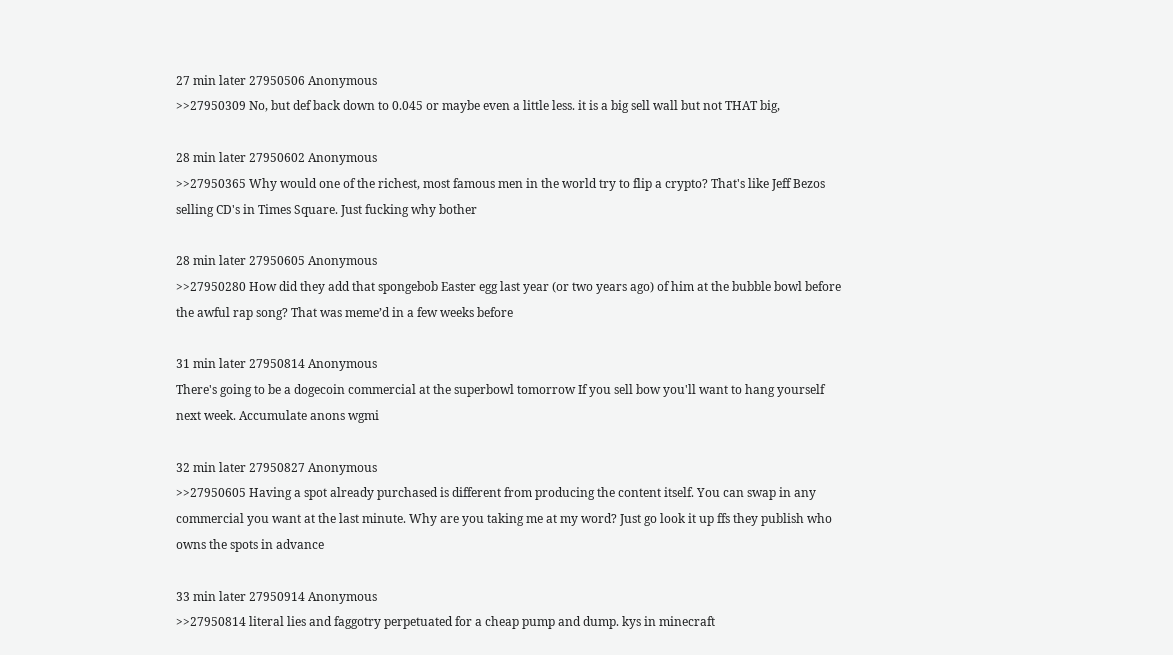27 min later 27950506 Anonymous
>>27950309 No, but def back down to 0.045 or maybe even a little less. it is a big sell wall but not THAT big,

28 min later 27950602 Anonymous
>>27950365 Why would one of the richest, most famous men in the world try to flip a crypto? That's like Jeff Bezos selling CD's in Times Square. Just fucking why bother

28 min later 27950605 Anonymous
>>27950280 How did they add that spongebob Easter egg last year (or two years ago) of him at the bubble bowl before the awful rap song? That was meme’d in a few weeks before

31 min later 27950814 Anonymous
There's going to be a dogecoin commercial at the superbowl tomorrow If you sell bow you'll want to hang yourself next week. Accumulate anons wgmi

32 min later 27950827 Anonymous
>>27950605 Having a spot already purchased is different from producing the content itself. You can swap in any commercial you want at the last minute. Why are you taking me at my word? Just go look it up ffs they publish who owns the spots in advance

33 min later 27950914 Anonymous
>>27950814 literal lies and faggotry perpetuated for a cheap pump and dump. kys in minecraft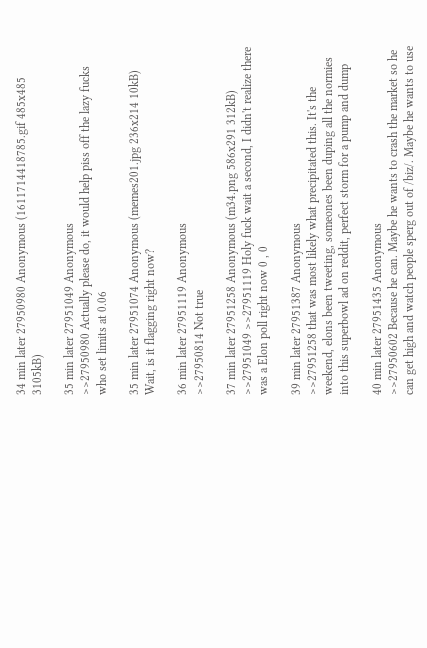34 min later 27950980 Anonymous (1611714418785.gif 485x485 3105kB)

35 min later 27951049 Anonymous
>>27950980 Actually please do, it would help piss off the lazy fucks who set limits at 0.06

35 min later 27951074 Anonymous (memes201.jpg 236x214 10kB)
Wait, is it flagging right now?

36 min later 27951119 Anonymous
>>27950814 Not true

37 min later 27951258 Anonymous (m34.png 586x291 312kB)
>>27951049 >>27951119 Holy fuck wait a second, I didn't realize there was a Elon poll right now 0 , 0

39 min later 27951387 Anonymous
>>27951258 that was most likely what precipitated this. It's the weekend, elons been tweeting, someones been duping all the normies into this superbowl ad on reddit, perfect storm for a pump and dump

40 min later 27951435 Anonymous
>>27950602 Because he can. Maybe he wants to crash the market so he can get high and watch people sperg out of /biz/. Maybe he wants to use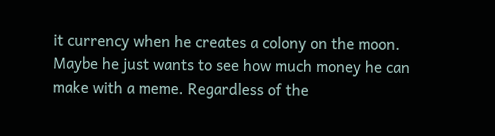it currency when he creates a colony on the moon. Maybe he just wants to see how much money he can make with a meme. Regardless of the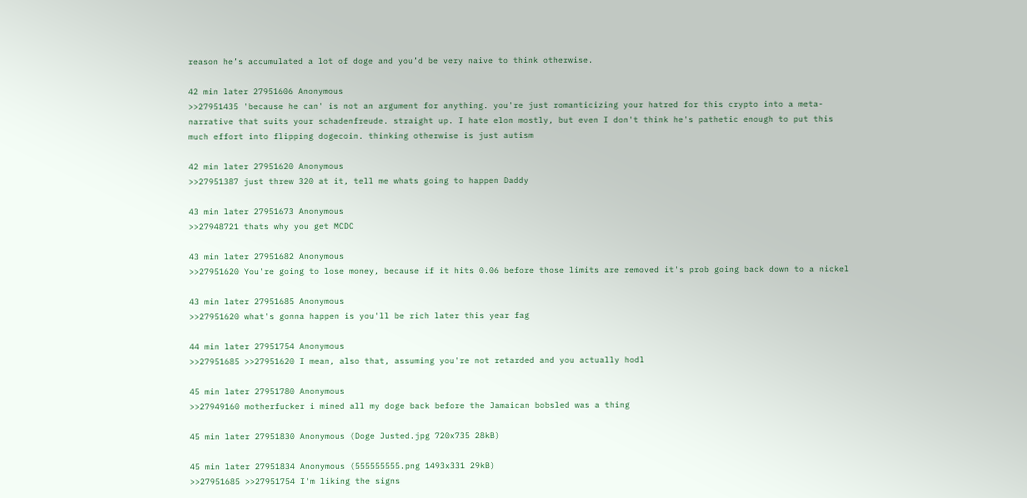reason he’s accumulated a lot of doge and you’d be very naive to think otherwise.

42 min later 27951606 Anonymous
>>27951435 'because he can' is not an argument for anything. you're just romanticizing your hatred for this crypto into a meta-narrative that suits your schadenfreude. straight up. I hate elon mostly, but even I don't think he's pathetic enough to put this much effort into flipping dogecoin. thinking otherwise is just autism

42 min later 27951620 Anonymous
>>27951387 just threw 320 at it, tell me whats going to happen Daddy

43 min later 27951673 Anonymous
>>27948721 thats why you get MCDC

43 min later 27951682 Anonymous
>>27951620 You're going to lose money, because if it hits 0.06 before those limits are removed it's prob going back down to a nickel

43 min later 27951685 Anonymous
>>27951620 what's gonna happen is you'll be rich later this year fag

44 min later 27951754 Anonymous
>>27951685 >>27951620 I mean, also that, assuming you're not retarded and you actually hodl

45 min later 27951780 Anonymous
>>27949160 motherfucker i mined all my doge back before the Jamaican bobsled was a thing

45 min later 27951830 Anonymous (Doge Justed.jpg 720x735 28kB)

45 min later 27951834 Anonymous (555555555.png 1493x331 29kB)
>>27951685 >>27951754 I'm liking the signs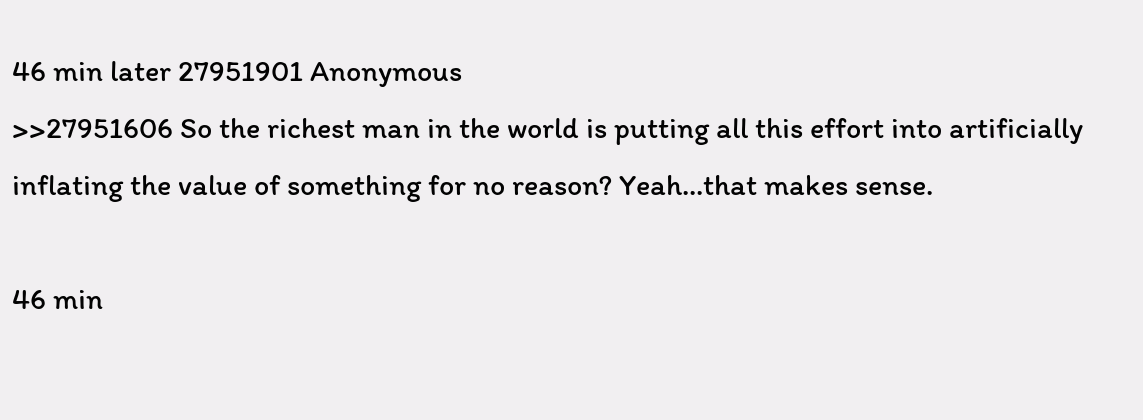46 min later 27951901 Anonymous
>>27951606 So the richest man in the world is putting all this effort into artificially inflating the value of something for no reason? Yeah...that makes sense.

46 min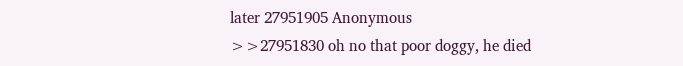later 27951905 Anonymous
>>27951830 oh no that poor doggy, he died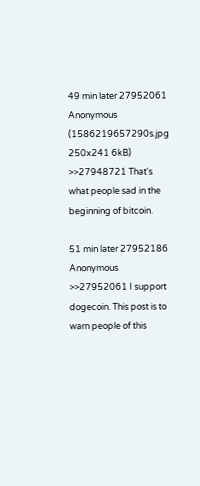49 min later 27952061 Anonymous (1586219657290s.jpg 250x241 6kB)
>>27948721 That's what people sad in the beginning of bitcoin.

51 min later 27952186 Anonymous
>>27952061 I support dogecoin. This post is to warn people of this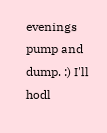evenings pump and dump. :) I'll hodl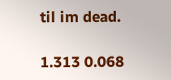til im dead.

1.313 0.068